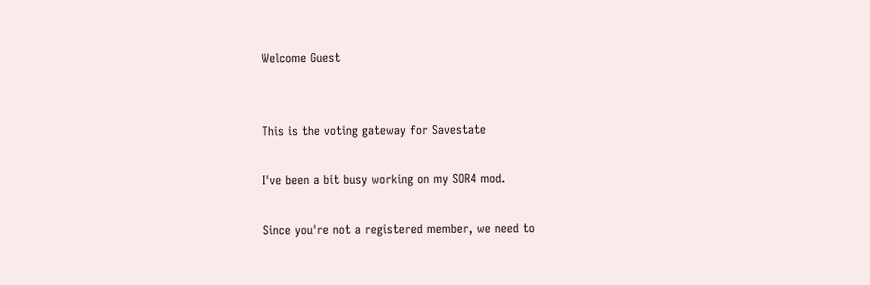Welcome Guest


This is the voting gateway for Savestate

I've been a bit busy working on my SOR4 mod.

Since you're not a registered member, we need to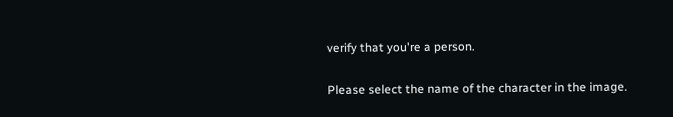verify that you're a person.

Please select the name of the character in the image.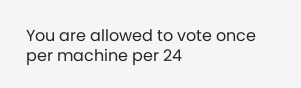You are allowed to vote once per machine per 24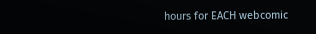hours for EACH webcomic